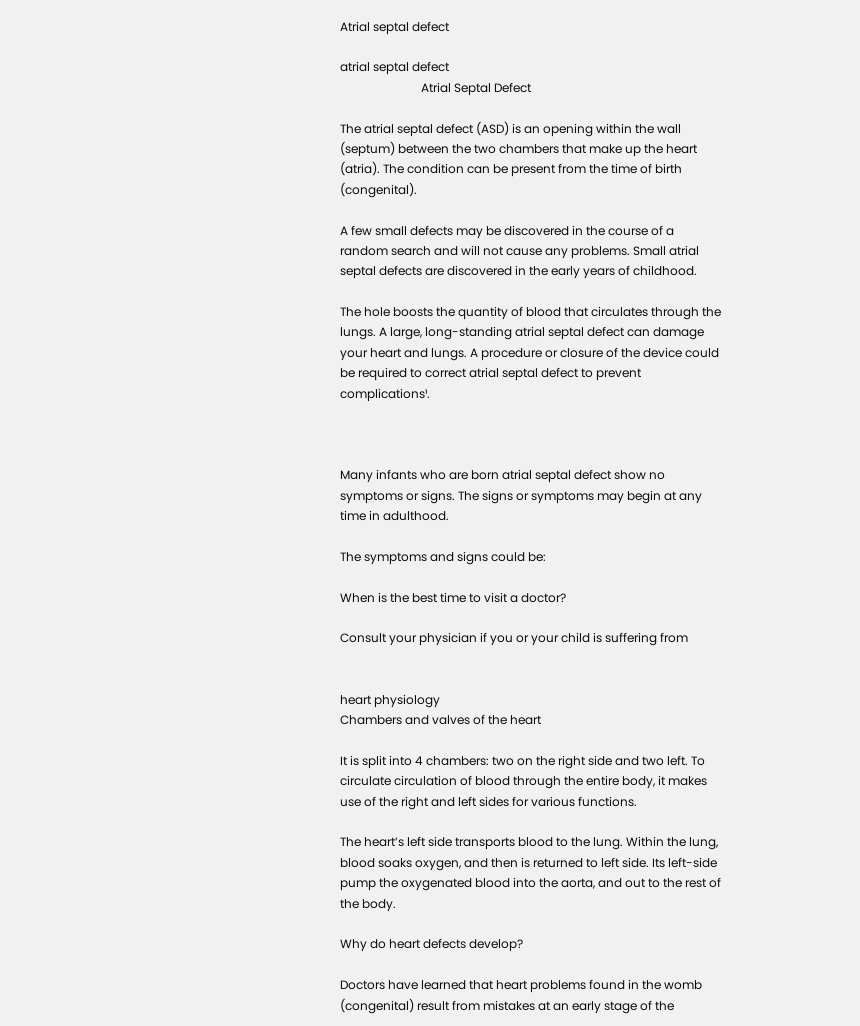Atrial septal defect

atrial septal defect
                           Atrial Septal Defect

The atrial septal defect (ASD) is an opening within the wall (septum) between the two chambers that make up the heart (atria). The condition can be present from the time of birth (congenital).

A few small defects may be discovered in the course of a random search and will not cause any problems. Small atrial septal defects are discovered in the early years of childhood.

The hole boosts the quantity of blood that circulates through the lungs. A large, long-standing atrial septal defect can damage your heart and lungs. A procedure or closure of the device could be required to correct atrial septal defect to prevent complications¹.



Many infants who are born atrial septal defect show no symptoms or signs. The signs or symptoms may begin at any time in adulthood.

The symptoms and signs could be:

When is the best time to visit a doctor?

Consult your physician if you or your child is suffering from


heart physiology
Chambers and valves of the heart

It is split into 4 chambers: two on the right side and two left. To circulate circulation of blood through the entire body, it makes use of the right and left sides for various functions.

The heart’s left side transports blood to the lung. Within the lung, blood soaks oxygen, and then is returned to left side. Its left-side pump the oxygenated blood into the aorta, and out to the rest of the body.

Why do heart defects develop?

Doctors have learned that heart problems found in the womb (congenital) result from mistakes at an early stage of the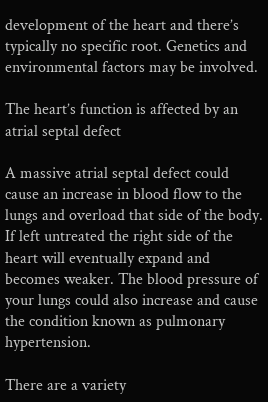development of the heart and there’s typically no specific root. Genetics and environmental factors may be involved.

The heart’s function is affected by an atrial septal defect

A massive atrial septal defect could cause an increase in blood flow to the lungs and overload that side of the body. If left untreated the right side of the heart will eventually expand and becomes weaker. The blood pressure of your lungs could also increase and cause the condition known as pulmonary hypertension.

There are a variety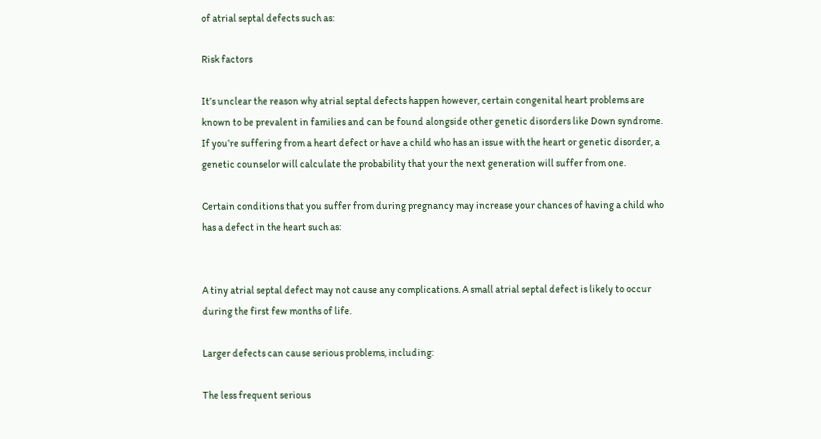of atrial septal defects such as:

Risk factors

It’s unclear the reason why atrial septal defects happen however, certain congenital heart problems are known to be prevalent in families and can be found alongside other genetic disorders like Down syndrome. If you’re suffering from a heart defect or have a child who has an issue with the heart or genetic disorder, a genetic counselor will calculate the probability that your the next generation will suffer from one.

Certain conditions that you suffer from during pregnancy may increase your chances of having a child who has a defect in the heart such as:


A tiny atrial septal defect may not cause any complications. A small atrial septal defect is likely to occur during the first few months of life.

Larger defects can cause serious problems, including:

The less frequent serious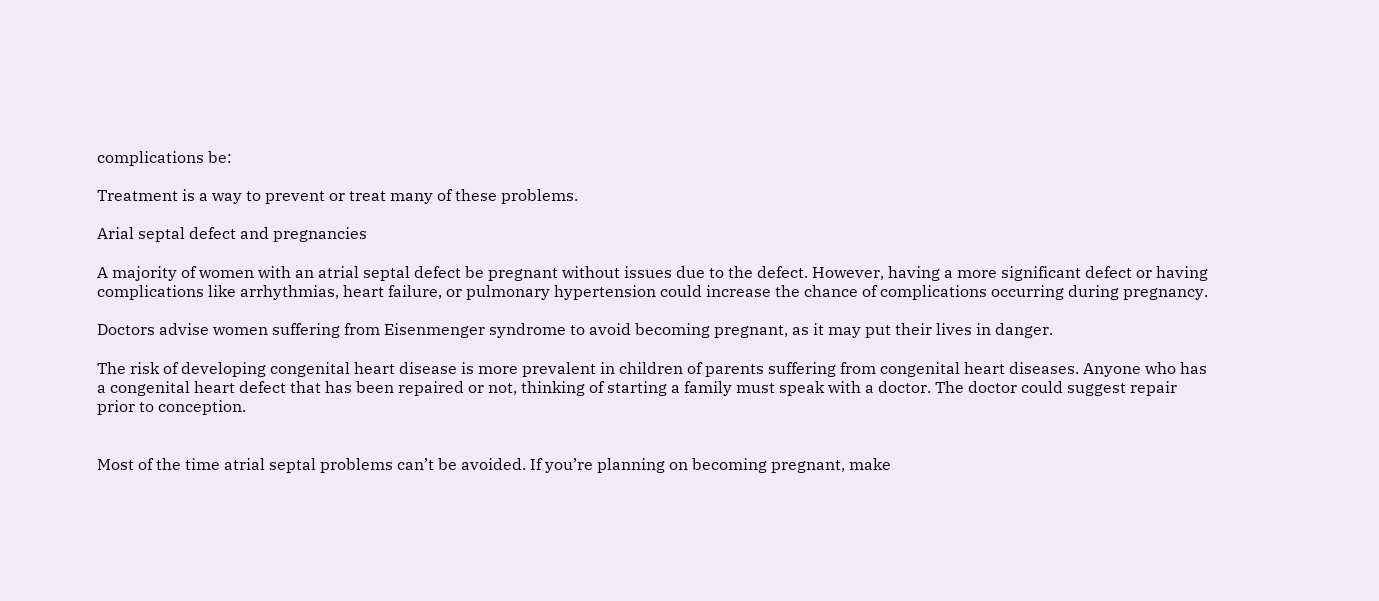complications be:

Treatment is a way to prevent or treat many of these problems.

Arial septal defect and pregnancies

A majority of women with an atrial septal defect be pregnant without issues due to the defect. However, having a more significant defect or having complications like arrhythmias, heart failure, or pulmonary hypertension could increase the chance of complications occurring during pregnancy.

Doctors advise women suffering from Eisenmenger syndrome to avoid becoming pregnant, as it may put their lives in danger.

The risk of developing congenital heart disease is more prevalent in children of parents suffering from congenital heart diseases. Anyone who has a congenital heart defect that has been repaired or not, thinking of starting a family must speak with a doctor. The doctor could suggest repair prior to conception.


Most of the time atrial septal problems can’t be avoided. If you’re planning on becoming pregnant, make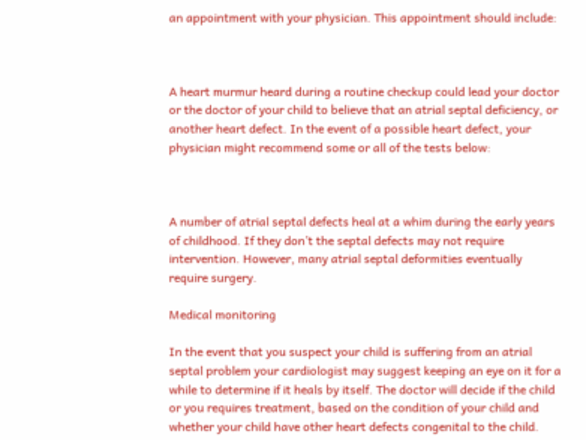an appointment with your physician. This appointment should include:



A heart murmur heard during a routine checkup could lead your doctor or the doctor of your child to believe that an atrial septal deficiency, or another heart defect. In the event of a possible heart defect, your physician might recommend some or all of the tests below:



A number of atrial septal defects heal at a whim during the early years of childhood. If they don’t the septal defects may not require intervention. However, many atrial septal deformities eventually require surgery.

Medical monitoring

In the event that you suspect your child is suffering from an atrial septal problem your cardiologist may suggest keeping an eye on it for a while to determine if it heals by itself. The doctor will decide if the child or you requires treatment, based on the condition of your child and whether your child have other heart defects congenital to the child.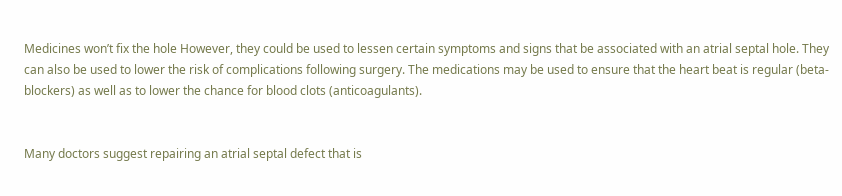Medicines won’t fix the hole However, they could be used to lessen certain symptoms and signs that be associated with an atrial septal hole. They can also be used to lower the risk of complications following surgery. The medications may be used to ensure that the heart beat is regular (beta-blockers) as well as to lower the chance for blood clots (anticoagulants).


Many doctors suggest repairing an atrial septal defect that is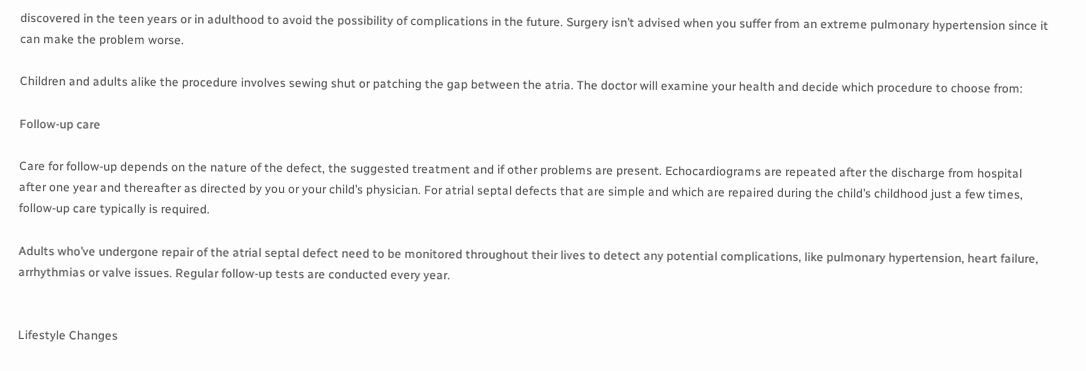discovered in the teen years or in adulthood to avoid the possibility of complications in the future. Surgery isn’t advised when you suffer from an extreme pulmonary hypertension since it can make the problem worse.

Children and adults alike the procedure involves sewing shut or patching the gap between the atria. The doctor will examine your health and decide which procedure to choose from:

Follow-up care

Care for follow-up depends on the nature of the defect, the suggested treatment and if other problems are present. Echocardiograms are repeated after the discharge from hospital after one year and thereafter as directed by you or your child’s physician. For atrial septal defects that are simple and which are repaired during the child’s childhood just a few times, follow-up care typically is required.

Adults who’ve undergone repair of the atrial septal defect need to be monitored throughout their lives to detect any potential complications, like pulmonary hypertension, heart failure, arrhythmias or valve issues. Regular follow-up tests are conducted every year.


Lifestyle Changes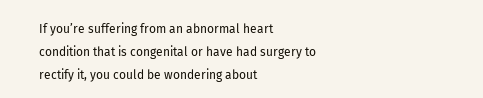If you’re suffering from an abnormal heart condition that is congenital or have had surgery to rectify it, you could be wondering about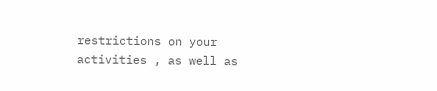restrictions on your activities , as well as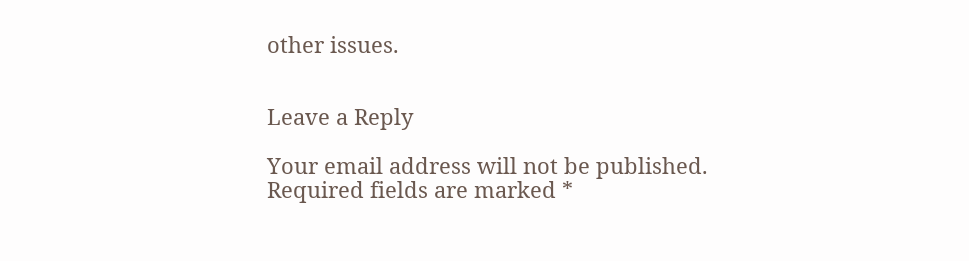other issues.


Leave a Reply

Your email address will not be published. Required fields are marked *